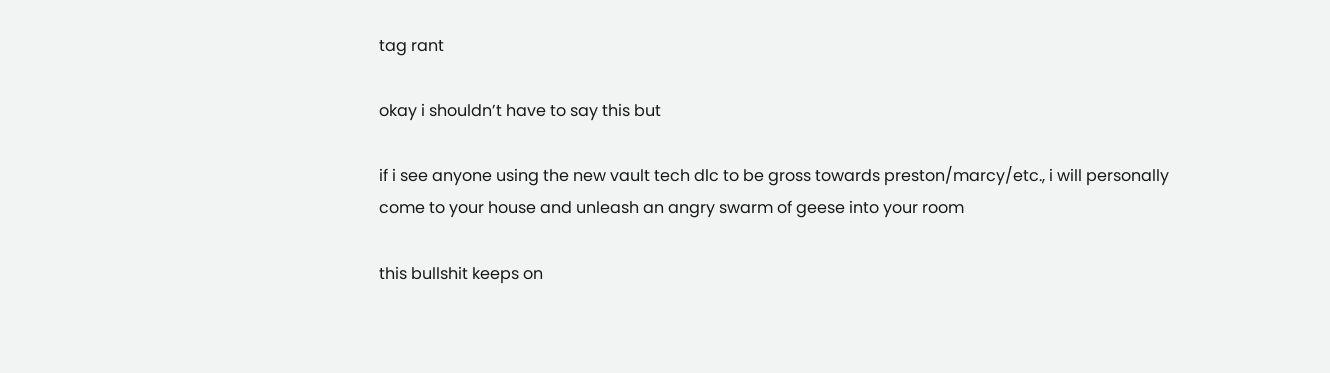tag rant

okay i shouldn’t have to say this but

if i see anyone using the new vault tech dlc to be gross towards preston/marcy/etc., i will personally come to your house and unleash an angry swarm of geese into your room

this bullshit keeps on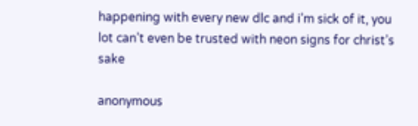happening with every new dlc and i’m sick of it, you lot can’t even be trusted with neon signs for christ’s sake

anonymous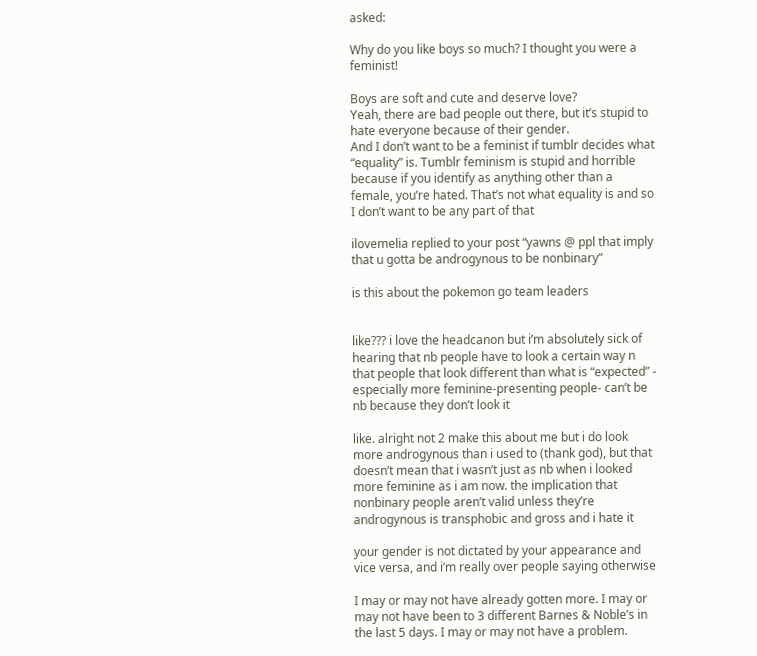asked:

Why do you like boys so much? I thought you were a feminist!

Boys are soft and cute and deserve love?
Yeah, there are bad people out there, but it’s stupid to hate everyone because of their gender.
And I don’t want to be a feminist if tumblr decides what “equality” is. Tumblr feminism is stupid and horrible because if you identify as anything other than a female, you’re hated. That’s not what equality is and so I don’t want to be any part of that

ilovemelia replied to your post “yawns @ ppl that imply that u gotta be androgynous to be nonbinary”

is this about the pokemon go team leaders


like??? i love the headcanon but i’m absolutely sick of hearing that nb people have to look a certain way n that people that look different than what is “expected” - especially more feminine-presenting people- can’t be nb because they don’t look it

like. alright not 2 make this about me but i do look more androgynous than i used to (thank god), but that doesn’t mean that i wasn’t just as nb when i looked more feminine as i am now. the implication that nonbinary people aren’t valid unless they’re androgynous is transphobic and gross and i hate it

your gender is not dictated by your appearance and vice versa, and i’m really over people saying otherwise

I may or may not have already gotten more. I may or may not have been to 3 different Barnes & Noble’s in the last 5 days. I may or may not have a problem.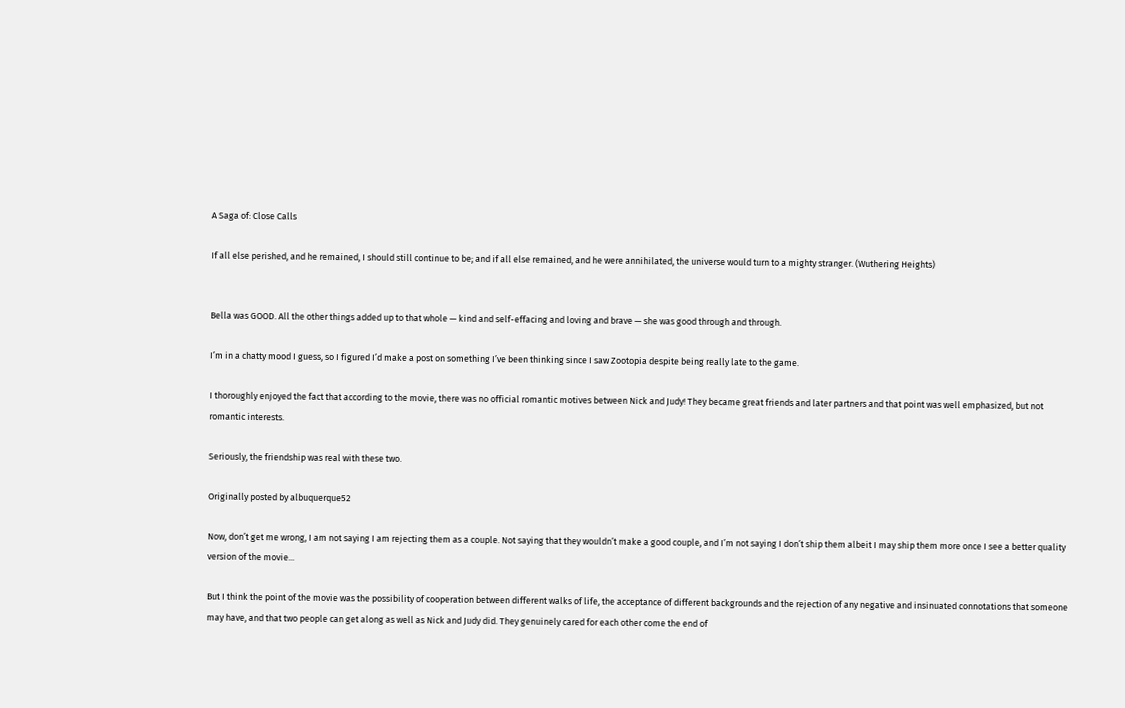A Saga of: Close Calls

If all else perished, and he remained, I should still continue to be; and if all else remained, and he were annihilated, the universe would turn to a mighty stranger. (Wuthering Heights)


Bella was GOOD. All the other things added up to that whole — kind and self-effacing and loving and brave — she was good through and through.

I’m in a chatty mood I guess, so I figured I’d make a post on something I’ve been thinking since I saw Zootopia despite being really late to the game.

I thoroughly enjoyed the fact that according to the movie, there was no official romantic motives between Nick and Judy! They became great friends and later partners and that point was well emphasized, but not romantic interests.

Seriously, the friendship was real with these two.

Originally posted by albuquerque52

Now, don’t get me wrong, I am not saying I am rejecting them as a couple. Not saying that they wouldn’t make a good couple, and I’m not saying I don’t ship them albeit I may ship them more once I see a better quality version of the movie...

But I think the point of the movie was the possibility of cooperation between different walks of life, the acceptance of different backgrounds and the rejection of any negative and insinuated connotations that someone may have, and that two people can get along as well as Nick and Judy did. They genuinely cared for each other come the end of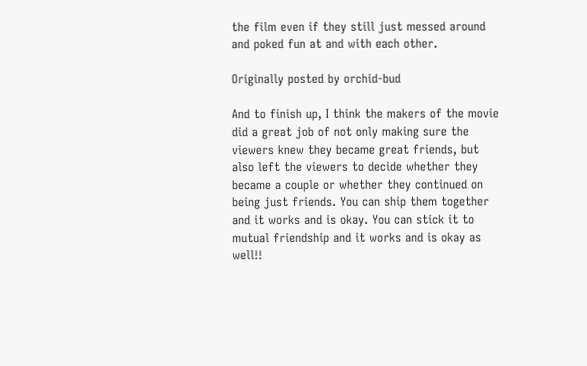the film even if they still just messed around and poked fun at and with each other.

Originally posted by orchid-bud

And to finish up, I think the makers of the movie did a great job of not only making sure the viewers knew they became great friends, but also left the viewers to decide whether they became a couple or whether they continued on being just friends. You can ship them together and it works and is okay. You can stick it to mutual friendship and it works and is okay as well!!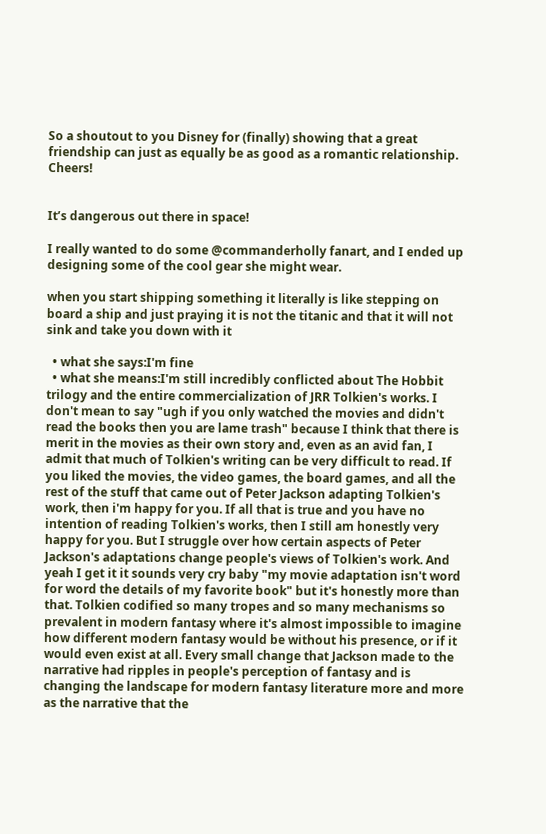So a shoutout to you Disney for (finally) showing that a great friendship can just as equally be as good as a romantic relationship. Cheers!


It’s dangerous out there in space!

I really wanted to do some @commanderholly fanart, and I ended up designing some of the cool gear she might wear.

when you start shipping something it literally is like stepping on board a ship and just praying it is not the titanic and that it will not sink and take you down with it

  • what she says:I'm fine
  • what she means:I'm still incredibly conflicted about The Hobbit trilogy and the entire commercialization of JRR Tolkien's works. I don't mean to say "ugh if you only watched the movies and didn't read the books then you are lame trash" because I think that there is merit in the movies as their own story and, even as an avid fan, I admit that much of Tolkien's writing can be very difficult to read. If you liked the movies, the video games, the board games, and all the rest of the stuff that came out of Peter Jackson adapting Tolkien's work, then i'm happy for you. If all that is true and you have no intention of reading Tolkien's works, then I still am honestly very happy for you. But I struggle over how certain aspects of Peter Jackson's adaptations change people's views of Tolkien's work. And yeah I get it it sounds very cry baby "my movie adaptation isn't word for word the details of my favorite book" but it's honestly more than that. Tolkien codified so many tropes and so many mechanisms so prevalent in modern fantasy where it's almost impossible to imagine how different modern fantasy would be without his presence, or if it would even exist at all. Every small change that Jackson made to the narrative had ripples in people's perception of fantasy and is changing the landscape for modern fantasy literature more and more as the narrative that the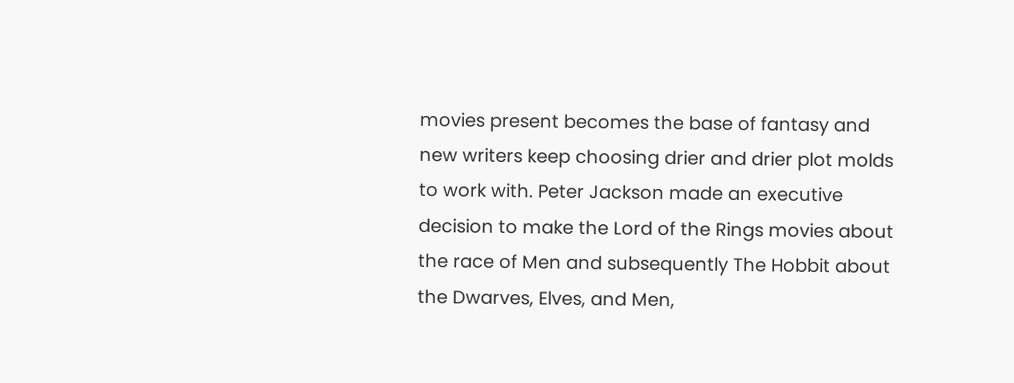movies present becomes the base of fantasy and new writers keep choosing drier and drier plot molds to work with. Peter Jackson made an executive decision to make the Lord of the Rings movies about the race of Men and subsequently The Hobbit about the Dwarves, Elves, and Men,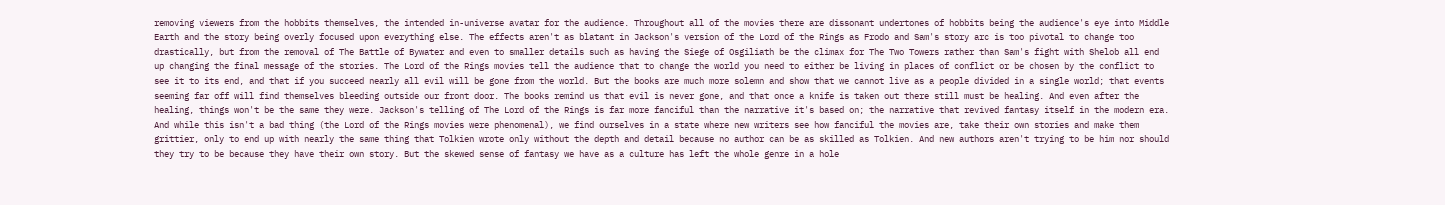removing viewers from the hobbits themselves, the intended in-universe avatar for the audience. Throughout all of the movies there are dissonant undertones of hobbits being the audience's eye into Middle Earth and the story being overly focused upon everything else. The effects aren't as blatant in Jackson's version of the Lord of the Rings as Frodo and Sam's story arc is too pivotal to change too drastically, but from the removal of The Battle of Bywater and even to smaller details such as having the Siege of Osgiliath be the climax for The Two Towers rather than Sam's fight with Shelob all end up changing the final message of the stories. The Lord of the Rings movies tell the audience that to change the world you need to either be living in places of conflict or be chosen by the conflict to see it to its end, and that if you succeed nearly all evil will be gone from the world. But the books are much more solemn and show that we cannot live as a people divided in a single world; that events seeming far off will find themselves bleeding outside our front door. The books remind us that evil is never gone, and that once a knife is taken out there still must be healing. And even after the healing, things won't be the same they were. Jackson's telling of The Lord of the Rings is far more fanciful than the narrative it's based on; the narrative that revived fantasy itself in the modern era. And while this isn't a bad thing (the Lord of the Rings movies were phenomenal), we find ourselves in a state where new writers see how fanciful the movies are, take their own stories and make them grittier, only to end up with nearly the same thing that Tolkien wrote only without the depth and detail because no author can be as skilled as Tolkien. And new authors aren't trying to be him nor should they try to be because they have their own story. But the skewed sense of fantasy we have as a culture has left the whole genre in a hole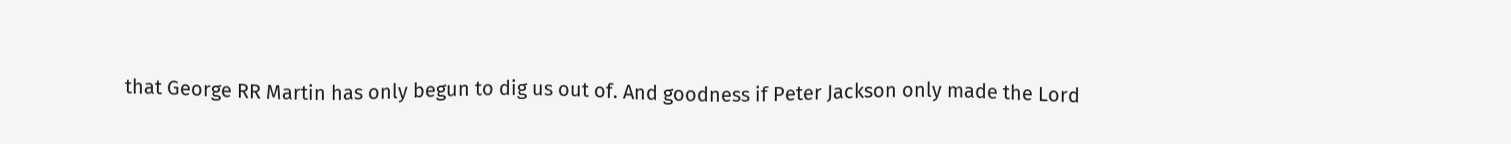that George RR Martin has only begun to dig us out of. And goodness if Peter Jackson only made the Lord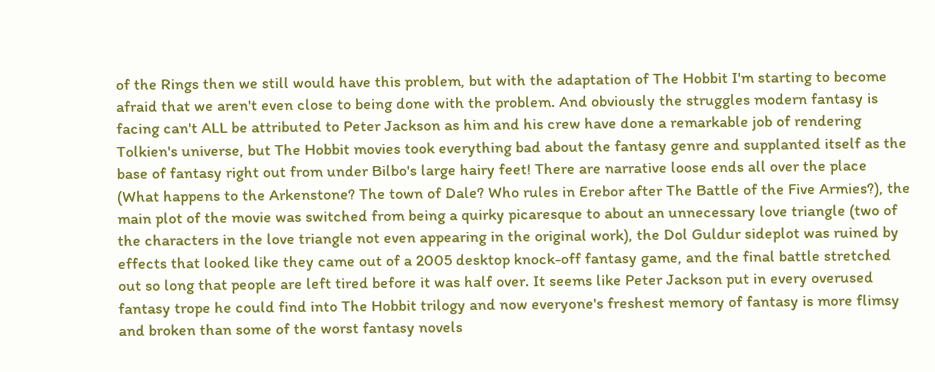of the Rings then we still would have this problem, but with the adaptation of The Hobbit I'm starting to become afraid that we aren't even close to being done with the problem. And obviously the struggles modern fantasy is facing can't ALL be attributed to Peter Jackson as him and his crew have done a remarkable job of rendering Tolkien's universe, but The Hobbit movies took everything bad about the fantasy genre and supplanted itself as the base of fantasy right out from under Bilbo's large hairy feet! There are narrative loose ends all over the place (What happens to the Arkenstone? The town of Dale? Who rules in Erebor after The Battle of the Five Armies?), the main plot of the movie was switched from being a quirky picaresque to about an unnecessary love triangle (two of the characters in the love triangle not even appearing in the original work), the Dol Guldur sideplot was ruined by effects that looked like they came out of a 2005 desktop knock-off fantasy game, and the final battle stretched out so long that people are left tired before it was half over. It seems like Peter Jackson put in every overused fantasy trope he could find into The Hobbit trilogy and now everyone's freshest memory of fantasy is more flimsy and broken than some of the worst fantasy novels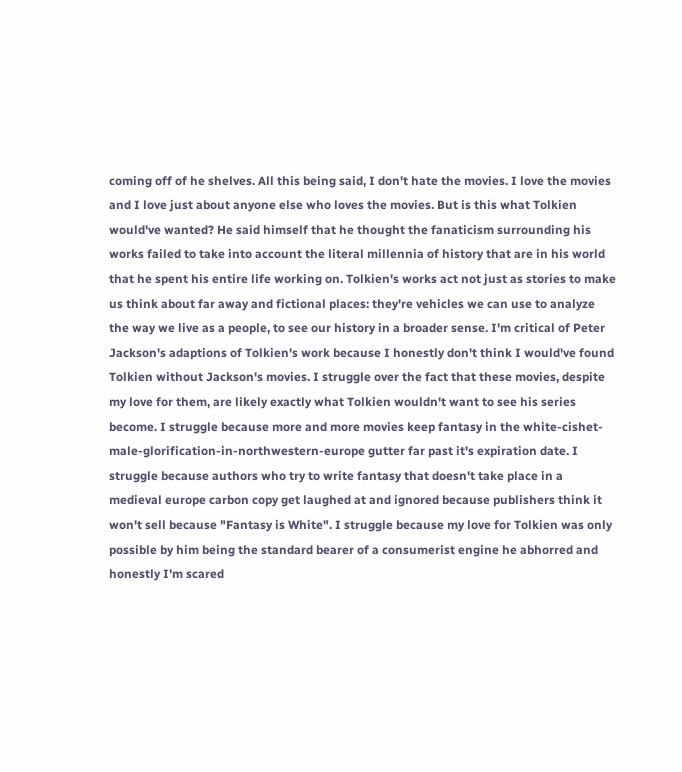coming off of he shelves. All this being said, I don't hate the movies. I love the movies and I love just about anyone else who loves the movies. But is this what Tolkien would've wanted? He said himself that he thought the fanaticism surrounding his works failed to take into account the literal millennia of history that are in his world that he spent his entire life working on. Tolkien's works act not just as stories to make us think about far away and fictional places: they're vehicles we can use to analyze the way we live as a people, to see our history in a broader sense. I'm critical of Peter Jackson's adaptions of Tolkien's work because I honestly don't think I would've found Tolkien without Jackson's movies. I struggle over the fact that these movies, despite my love for them, are likely exactly what Tolkien wouldn't want to see his series become. I struggle because more and more movies keep fantasy in the white-cishet-male-glorification-in-northwestern-europe gutter far past it's expiration date. I struggle because authors who try to write fantasy that doesn't take place in a medieval europe carbon copy get laughed at and ignored because publishers think it won't sell because "Fantasy is White". I struggle because my love for Tolkien was only possible by him being the standard bearer of a consumerist engine he abhorred and honestly I'm scared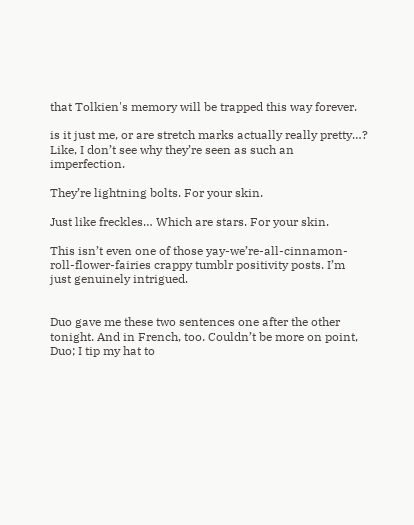that Tolkien's memory will be trapped this way forever.

is it just me, or are stretch marks actually really pretty…? Like, I don’t see why they’re seen as such an imperfection.

They’re lightning bolts. For your skin.

Just like freckles… Which are stars. For your skin.

This isn’t even one of those yay-we’re-all-cinnamon-roll-flower-fairies crappy tumblr positivity posts. I’m just genuinely intrigued.


Duo gave me these two sentences one after the other tonight. And in French, too. Couldn’t be more on point, Duo; I tip my hat to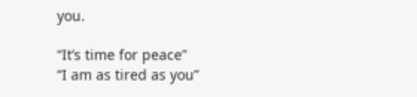you.

“It’s time for peace”
“I am as tired as you”